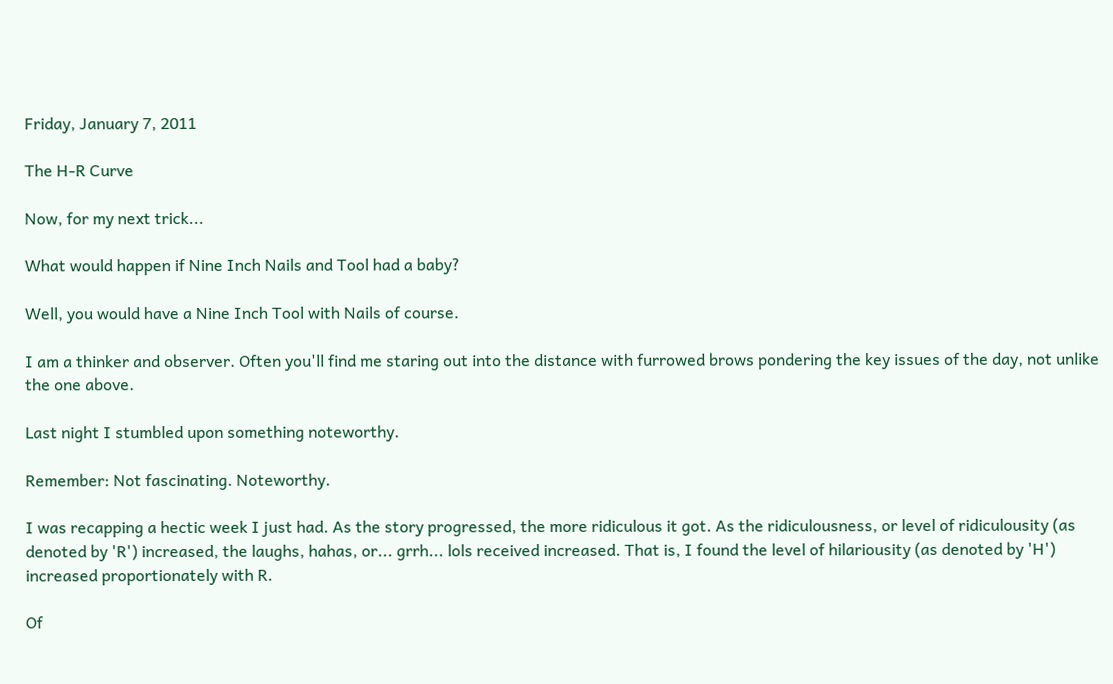Friday, January 7, 2011

The H-R Curve

Now, for my next trick...

What would happen if Nine Inch Nails and Tool had a baby?

Well, you would have a Nine Inch Tool with Nails of course.

I am a thinker and observer. Often you'll find me staring out into the distance with furrowed brows pondering the key issues of the day, not unlike the one above.

Last night I stumbled upon something noteworthy.

Remember: Not fascinating. Noteworthy.

I was recapping a hectic week I just had. As the story progressed, the more ridiculous it got. As the ridiculousness, or level of ridiculousity (as denoted by 'R') increased, the laughs, hahas, or... grrh... lols received increased. That is, I found the level of hilariousity (as denoted by 'H') increased proportionately with R.

Of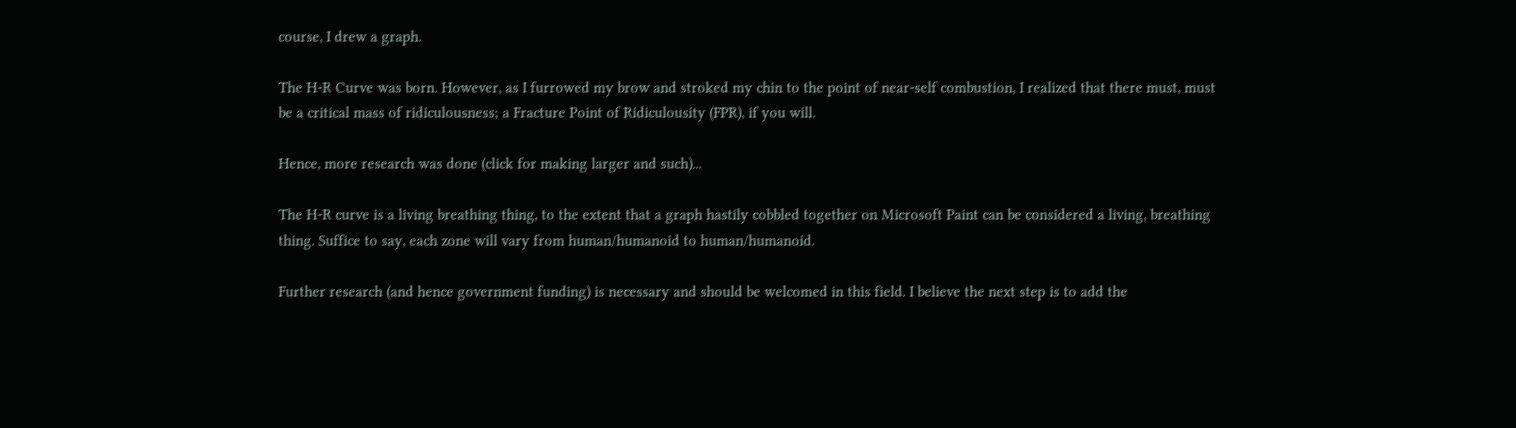course, I drew a graph.

The H-R Curve was born. However, as I furrowed my brow and stroked my chin to the point of near-self combustion, I realized that there must, must be a critical mass of ridiculousness; a Fracture Point of Ridiculousity (FPR), if you will.

Hence, more research was done (click for making larger and such)...

The H-R curve is a living breathing thing, to the extent that a graph hastily cobbled together on Microsoft Paint can be considered a living, breathing thing. Suffice to say, each zone will vary from human/humanoid to human/humanoid.

Further research (and hence government funding) is necessary and should be welcomed in this field. I believe the next step is to add the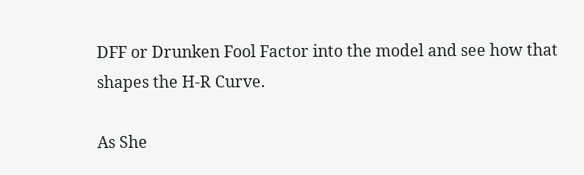DFF or Drunken Fool Factor into the model and see how that shapes the H-R Curve.

As She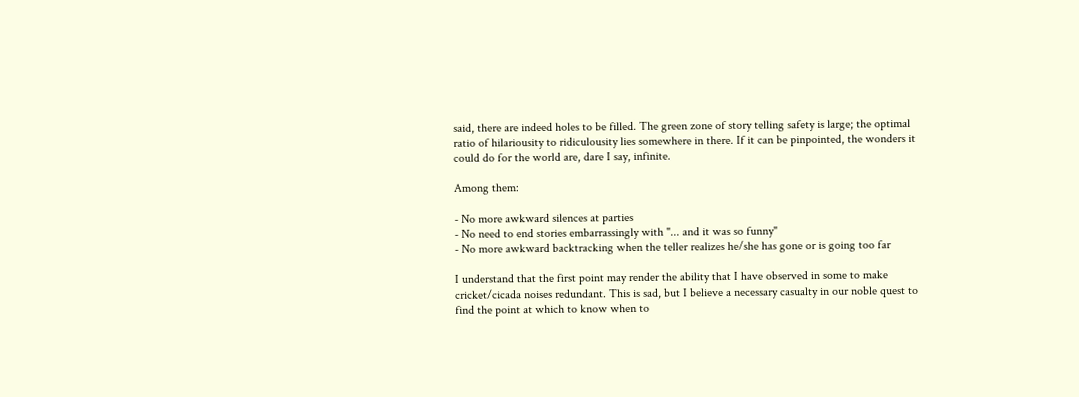said, there are indeed holes to be filled. The green zone of story telling safety is large; the optimal ratio of hilariousity to ridiculousity lies somewhere in there. If it can be pinpointed, the wonders it could do for the world are, dare I say, infinite.

Among them:

- No more awkward silences at parties
- No need to end stories embarrassingly with "... and it was so funny"
- No more awkward backtracking when the teller realizes he/she has gone or is going too far

I understand that the first point may render the ability that I have observed in some to make cricket/cicada noises redundant. This is sad, but I believe a necessary casualty in our noble quest to find the point at which to know when to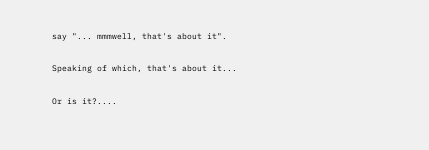say "... mmmwell, that's about it".

Speaking of which, that's about it...

Or is it?....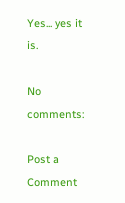Yes... yes it is.

No comments:

Post a Comment